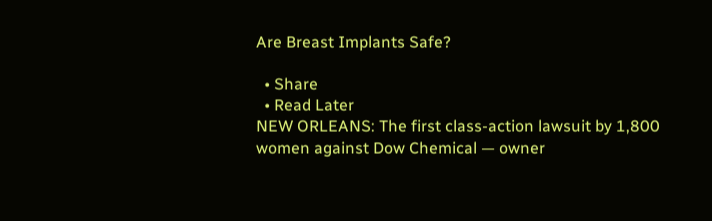Are Breast Implants Safe?

  • Share
  • Read Later
NEW ORLEANS: The first class-action lawsuit by 1,800 women against Dow Chemical — owner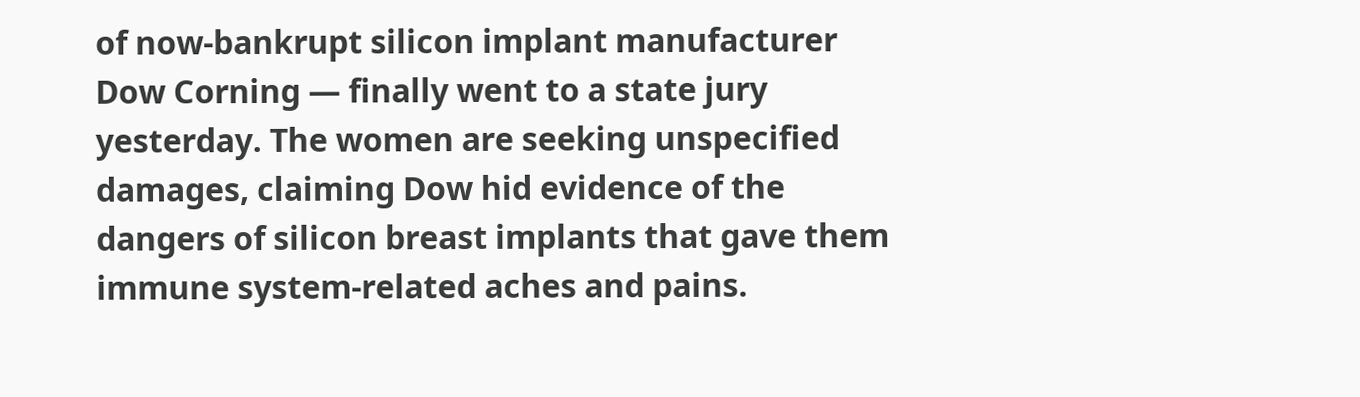of now-bankrupt silicon implant manufacturer Dow Corning — finally went to a state jury yesterday. The women are seeking unspecified damages, claiming Dow hid evidence of the dangers of silicon breast implants that gave them immune system-related aches and pains.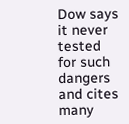Dow says it never tested for such dangers and cites many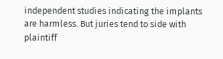independent studies indicating the implants are harmless. But juries tend to side with plaintiff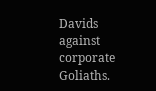Davids against corporate Goliaths.